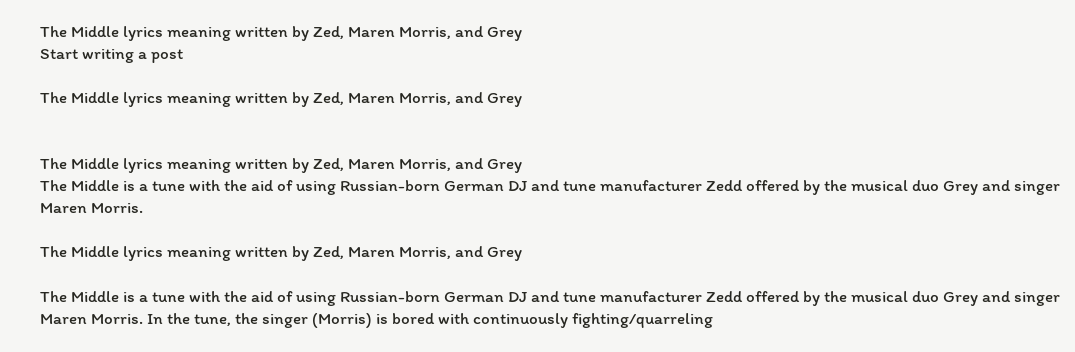The Middle lyrics meaning written by Zed, Maren Morris, and Grey
Start writing a post

The Middle lyrics meaning written by Zed, Maren Morris, and Grey


The Middle lyrics meaning written by Zed, Maren Morris, and Grey
The Middle is a tune with the aid of using Russian-born German DJ and tune manufacturer Zedd offered by the musical duo Grey and singer Maren Morris.

The Middle lyrics meaning written by Zed, Maren Morris, and Grey

The Middle is a tune with the aid of using Russian-born German DJ and tune manufacturer Zedd offered by the musical duo Grey and singer Maren Morris. In the tune, the singer (Morris) is bored with continuously fighting/quarreling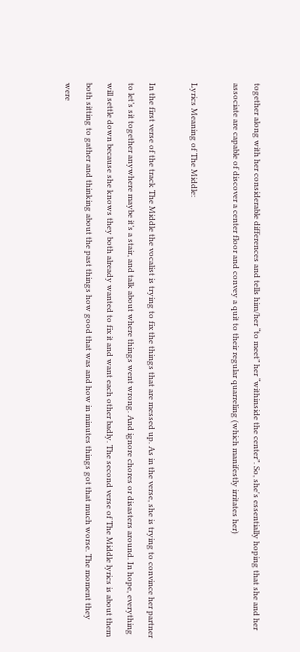together along with her considerable differences and tells him/her “to meet” her “withinside the center”. So, she's essentially hoping that she and her associate are capable of discover a center floor and convey a quit to their regular quarreling (which manifestly irritates her)

Lyrics Meaning of The Middle:

In the first verse of the track The Middle the vocalist is trying to fix the things that are messed up. As in the verse, she is trying to convince her partner to let’s sit together anywhere maybe it’s a stair, and talk about where things went wrong. And ignore chores or disasters around. In hope, everything will settle down because she knows they both already wanted to fix it and want each other badly. The second verse of The Middle lyrics is about them both sitting to gather and thinking about the past things how good that was and how in minutes things got that much worse. The moment they were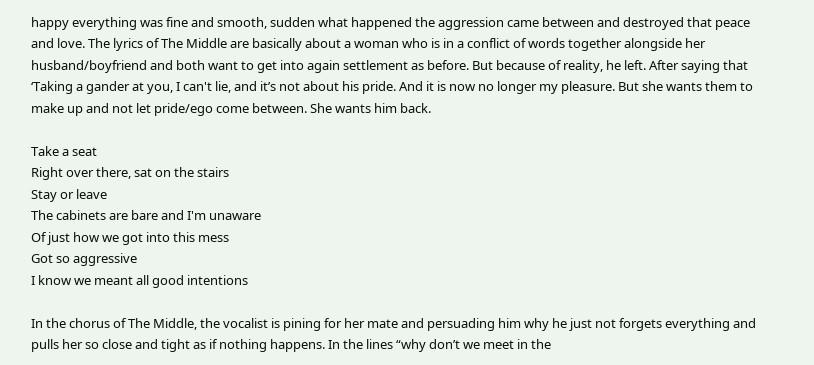happy everything was fine and smooth, sudden what happened the aggression came between and destroyed that peace and love. The lyrics of The Middle are basically about a woman who is in a conflict of words together alongside her husband/boyfriend and both want to get into again settlement as before. But because of reality, he left. After saying that ‘Taking a gander at you, I can't lie, and it’s not about his pride. And it is now no longer my pleasure. But she wants them to make up and not let pride/ego come between. She wants him back.

Take a seat
Right over there, sat on the stairs
Stay or leave
The cabinets are bare and I'm unaware
Of just how we got into this mess
Got so aggressive
I know we meant all good intentions

In the chorus of The Middle, the vocalist is pining for her mate and persuading him why he just not forgets everything and pulls her so close and tight as if nothing happens. In the lines “why don’t we meet in the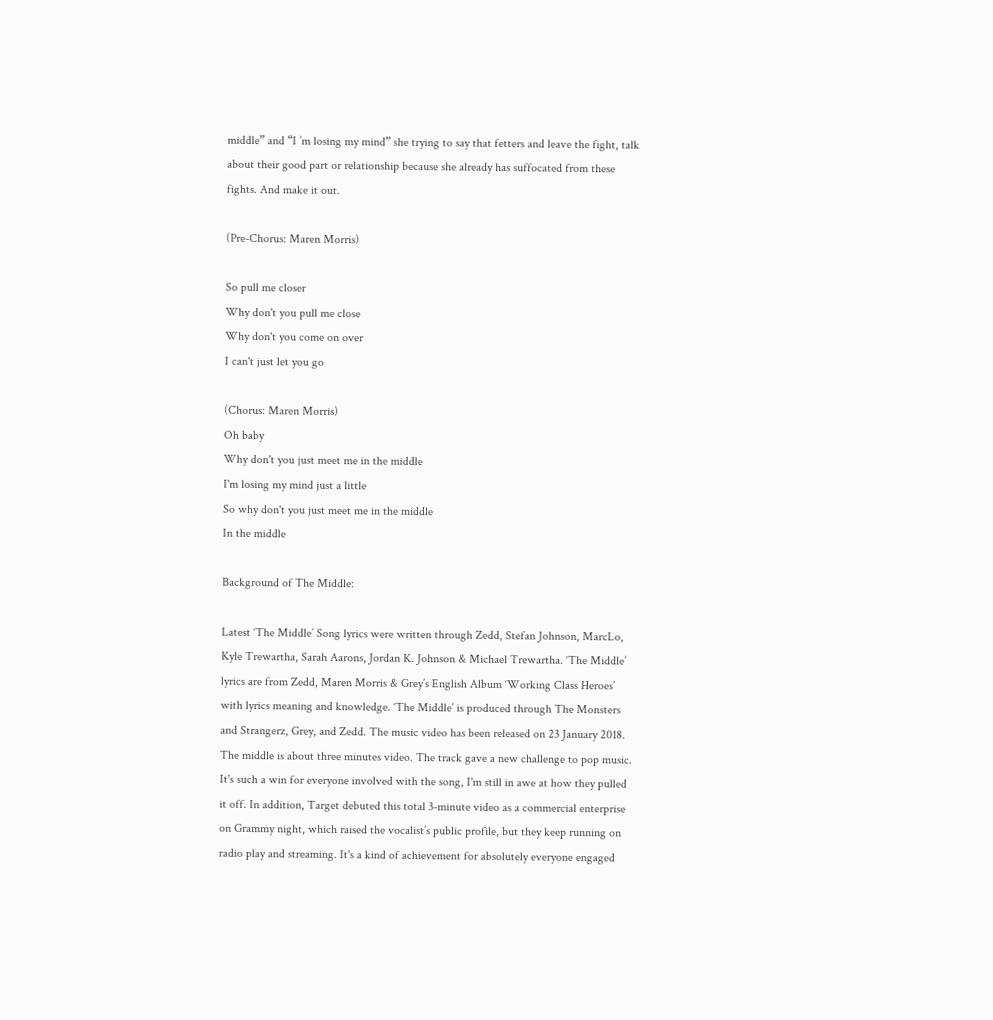middle” and “I ’m losing my mind” she trying to say that fetters and leave the fight, talk about their good part or relationship because she already has suffocated from these fights. And make it out.

(Pre-Chorus: Maren Morris)

So pull me closer
Why don't you pull me close
Why don't you come on over
I can't just let you go

(Chorus: Maren Morris)
Oh baby
Why don't you just meet me in the middle
I'm losing my mind just a little
So why don't you just meet me in the middle
In the middle

Background of The Middle:

Latest ‘The Middle’ Song lyrics were written through Zedd, Stefan Johnson, MarcLo, Kyle Trewartha, Sarah Aarons, Jordan K. Johnson & Michael Trewartha. ‘The Middle’ lyrics are from Zedd, Maren Morris & Grey’s English Album ‘Working Class Heroes’ with lyrics meaning and knowledge. ‘The Middle’ is produced through The Monsters and Strangerz, Grey, and Zedd. The music video has been released on 23 January 2018. The middle is about three minutes video. The track gave a new challenge to pop music. It's such a win for everyone involved with the song, I'm still in awe at how they pulled it off. In addition, Target debuted this total 3-minute video as a commercial enterprise on Grammy night, which raised the vocalist’s public profile, but they keep running on radio play and streaming. It's a kind of achievement for absolutely everyone engaged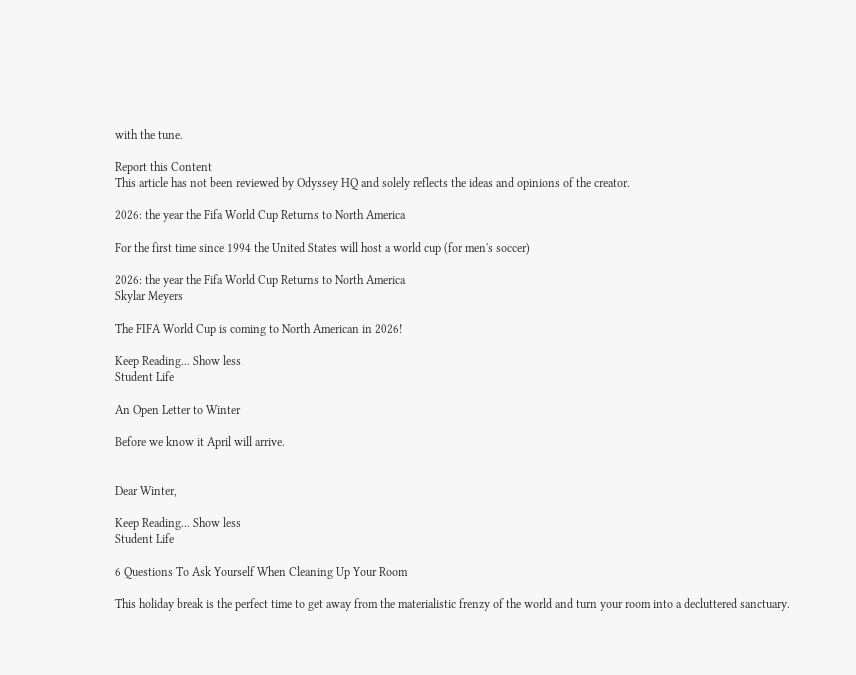with the tune.

Report this Content
This article has not been reviewed by Odyssey HQ and solely reflects the ideas and opinions of the creator.

2026: the year the Fifa World Cup Returns to North America

For the first time since 1994 the United States will host a world cup (for men's soccer)

2026: the year the Fifa World Cup Returns to North America
Skylar Meyers

The FIFA World Cup is coming to North American in 2026!

Keep Reading... Show less
Student Life

An Open Letter to Winter

Before we know it April will arrive.


Dear Winter,

Keep Reading... Show less
Student Life

6 Questions To Ask Yourself When Cleaning Up Your Room

This holiday break is the perfect time to get away from the materialistic frenzy of the world and turn your room into a decluttered sanctuary.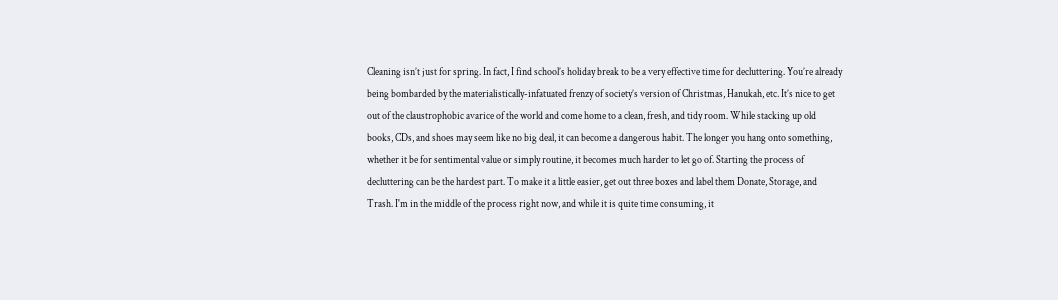Cleaning isn’t just for spring. In fact, I find school’s holiday break to be a very effective time for decluttering. You’re already being bombarded by the materialistically-infatuated frenzy of society’s version of Christmas, Hanukah, etc. It’s nice to get out of the claustrophobic avarice of the world and come home to a clean, fresh, and tidy room. While stacking up old books, CDs, and shoes may seem like no big deal, it can become a dangerous habit. The longer you hang onto something, whether it be for sentimental value or simply routine, it becomes much harder to let go of. Starting the process of decluttering can be the hardest part. To make it a little easier, get out three boxes and label them Donate, Storage, and Trash. I'm in the middle of the process right now, and while it is quite time consuming, it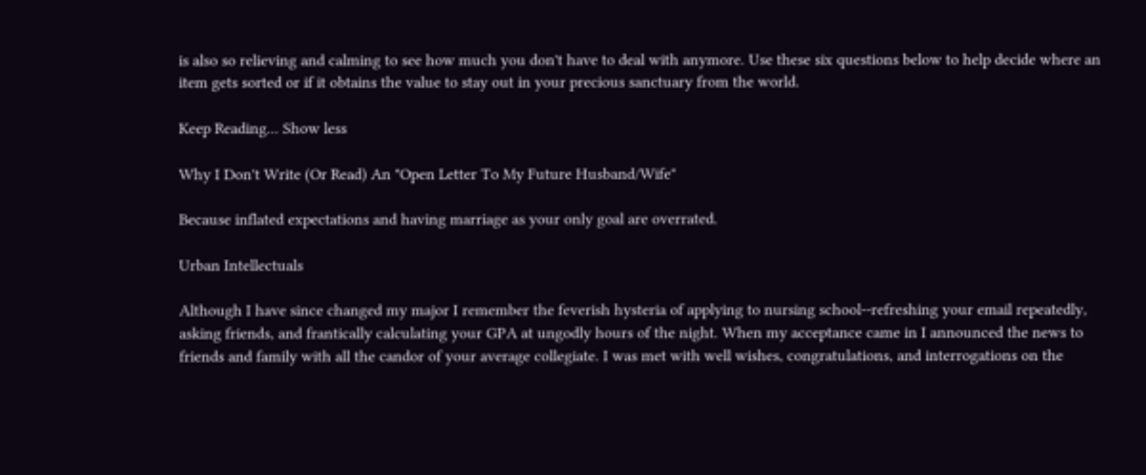is also so relieving and calming to see how much you don't have to deal with anymore. Use these six questions below to help decide where an item gets sorted or if it obtains the value to stay out in your precious sanctuary from the world.

Keep Reading... Show less

Why I Don't Write (Or Read) An "Open Letter To My Future Husband/Wife"

Because inflated expectations and having marriage as your only goal are overrated.

Urban Intellectuals

Although I have since changed my major I remember the feverish hysteria of applying to nursing school--refreshing your email repeatedly, asking friends, and frantically calculating your GPA at ungodly hours of the night. When my acceptance came in I announced the news to friends and family with all the candor of your average collegiate. I was met with well wishes, congratulations, and interrogations on the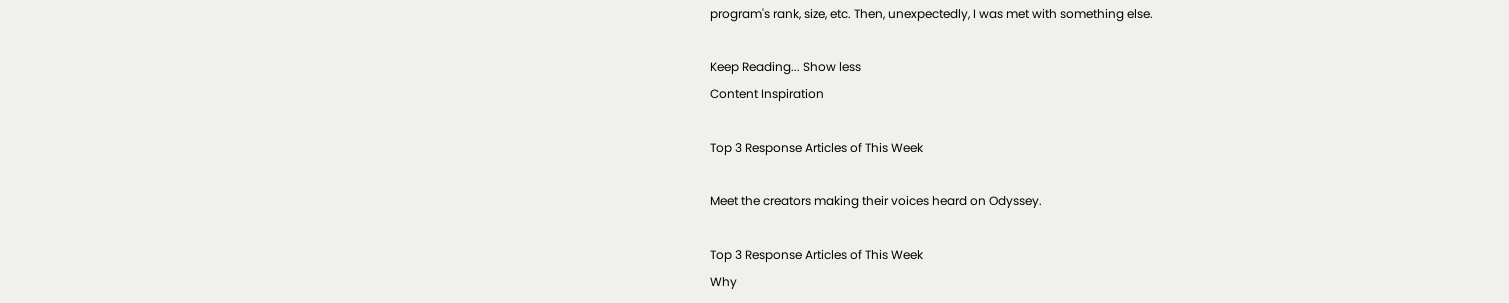program's rank, size, etc. Then, unexpectedly, I was met with something else.

Keep Reading... Show less
Content Inspiration

Top 3 Response Articles of This Week

Meet the creators making their voices heard on Odyssey.

Top 3 Response Articles of This Week
Why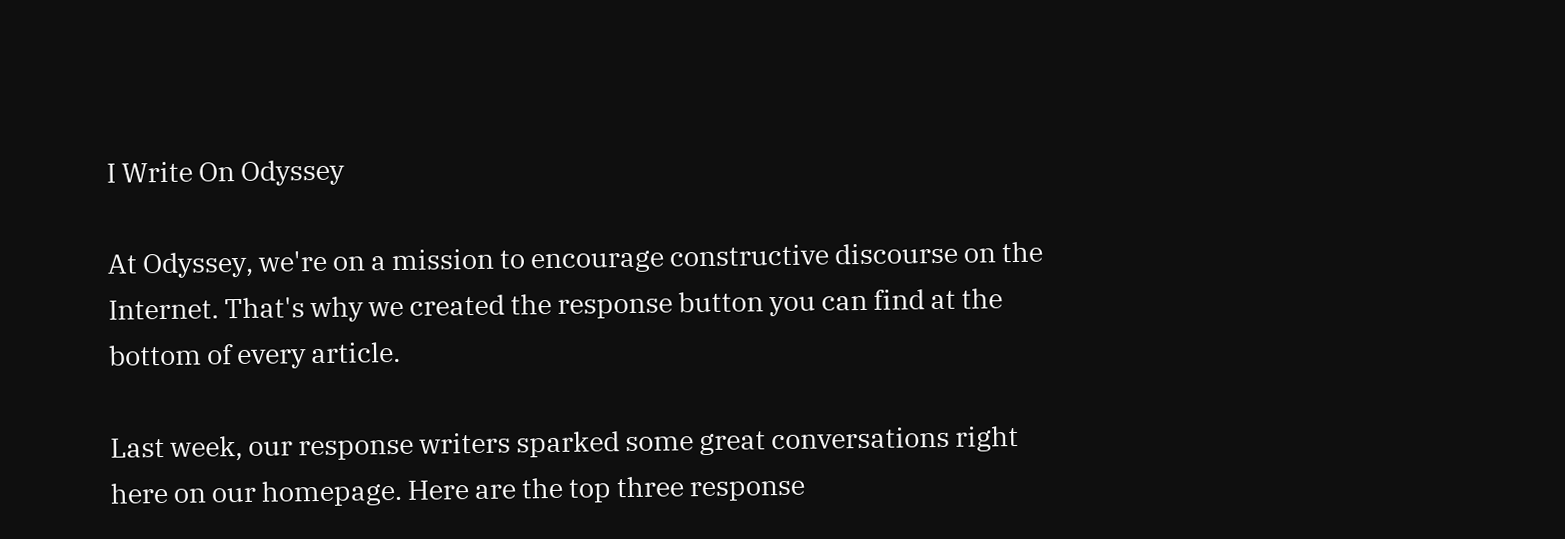I Write On Odyssey

At Odyssey, we're on a mission to encourage constructive discourse on the Internet. That's why we created the response button you can find at the bottom of every article.

Last week, our response writers sparked some great conversations right here on our homepage. Here are the top three response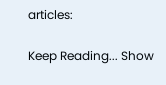articles:

Keep Reading... Show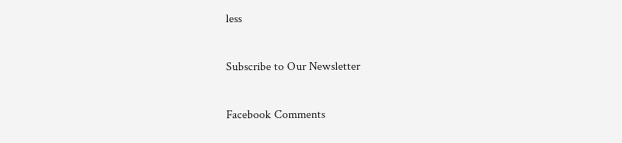less

Subscribe to Our Newsletter

Facebook Comments